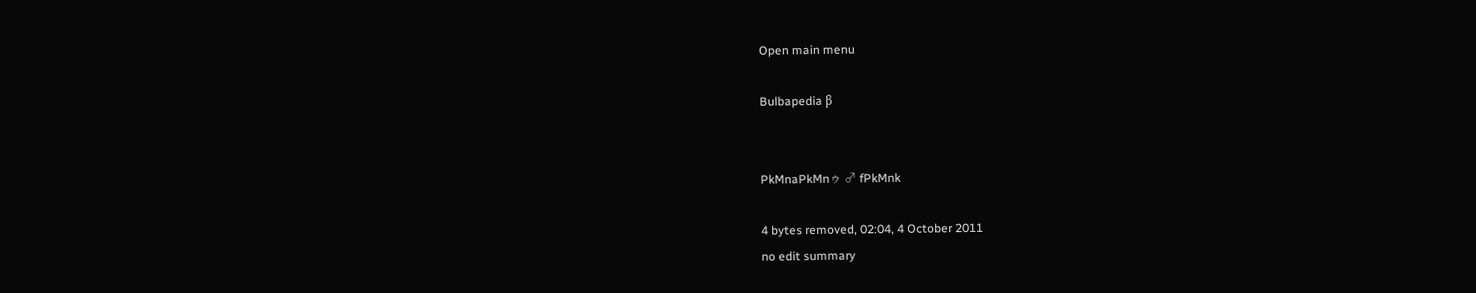Open main menu

Bulbapedia β


PkMnaPkMnゥ ♂ fPkMnk

4 bytes removed, 02:04, 4 October 2011
no edit summary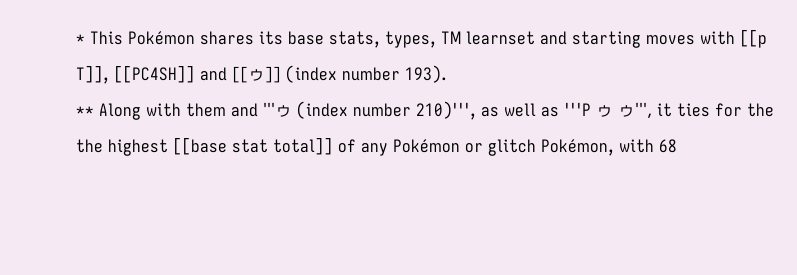* This Pokémon shares its base stats, types, TM learnset and starting moves with [[p T]], [[PC4SH]] and [[ゥ]] (index number 193).
** Along with them and '''ゥ (index number 210)''', as well as '''P ゥ ゥ''', it ties for the the highest [[base stat total]] of any Pokémon or glitch Pokémon, with 68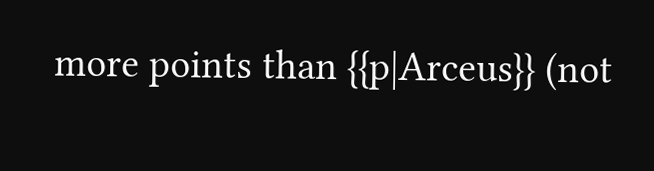more points than {{p|Arceus}} (not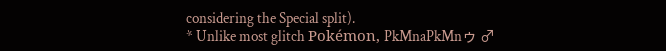considering the Special split).
* Unlike most glitch Pokémon, PkMnaPkMnゥ ♂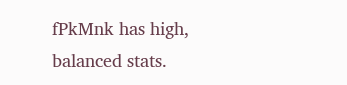fPkMnk has high, balanced stats.